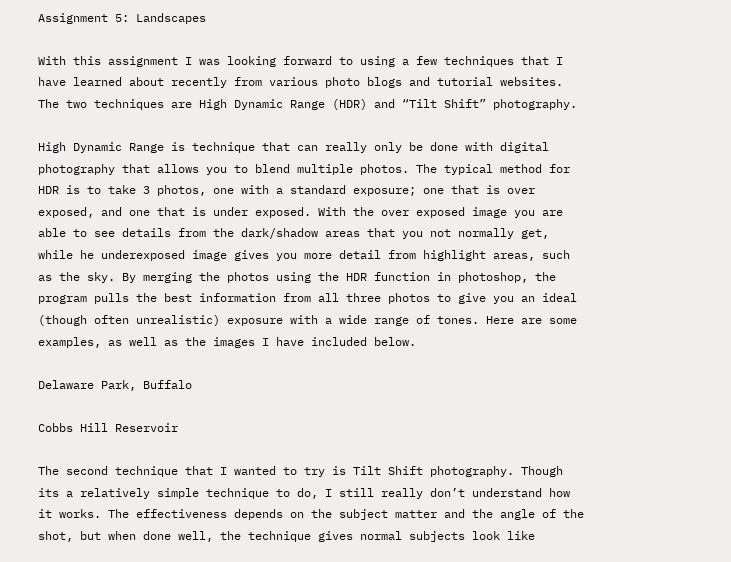Assignment 5: Landscapes

With this assignment I was looking forward to using a few techniques that I have learned about recently from various photo blogs and tutorial websites. The two techniques are High Dynamic Range (HDR) and “Tilt Shift” photography.

High Dynamic Range is technique that can really only be done with digital photography that allows you to blend multiple photos. The typical method for HDR is to take 3 photos, one with a standard exposure; one that is over exposed, and one that is under exposed. With the over exposed image you are able to see details from the dark/shadow areas that you not normally get, while he underexposed image gives you more detail from highlight areas, such as the sky. By merging the photos using the HDR function in photoshop, the program pulls the best information from all three photos to give you an ideal (though often unrealistic) exposure with a wide range of tones. Here are some examples, as well as the images I have included below.

Delaware Park, Buffalo

Cobbs Hill Reservoir

The second technique that I wanted to try is Tilt Shift photography. Though its a relatively simple technique to do, I still really don’t understand how it works. The effectiveness depends on the subject matter and the angle of the shot, but when done well, the technique gives normal subjects look like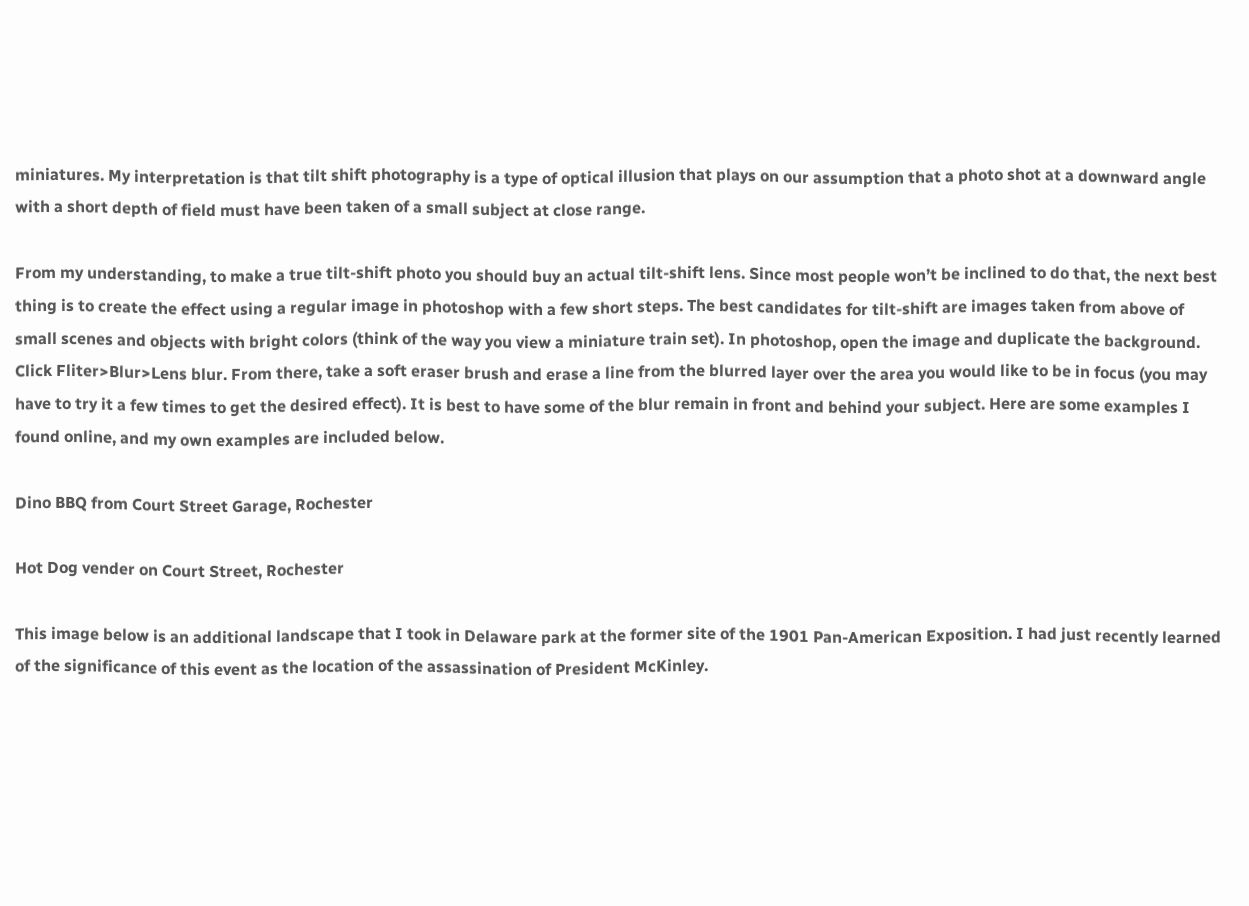miniatures. My interpretation is that tilt shift photography is a type of optical illusion that plays on our assumption that a photo shot at a downward angle with a short depth of field must have been taken of a small subject at close range.

From my understanding, to make a true tilt-shift photo you should buy an actual tilt-shift lens. Since most people won’t be inclined to do that, the next best thing is to create the effect using a regular image in photoshop with a few short steps. The best candidates for tilt-shift are images taken from above of small scenes and objects with bright colors (think of the way you view a miniature train set). In photoshop, open the image and duplicate the background. Click Fliter>Blur>Lens blur. From there, take a soft eraser brush and erase a line from the blurred layer over the area you would like to be in focus (you may have to try it a few times to get the desired effect). It is best to have some of the blur remain in front and behind your subject. Here are some examples I found online, and my own examples are included below.

Dino BBQ from Court Street Garage, Rochester

Hot Dog vender on Court Street, Rochester

This image below is an additional landscape that I took in Delaware park at the former site of the 1901 Pan-American Exposition. I had just recently learned of the significance of this event as the location of the assassination of President McKinley.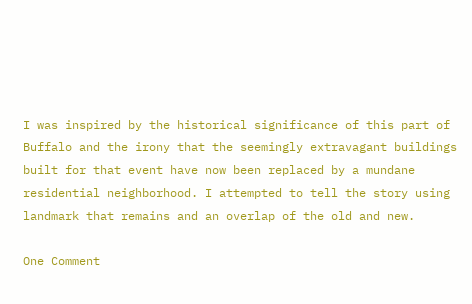I was inspired by the historical significance of this part of Buffalo and the irony that the seemingly extravagant buildings built for that event have now been replaced by a mundane residential neighborhood. I attempted to tell the story using landmark that remains and an overlap of the old and new.

One Comment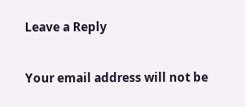Leave a Reply

Your email address will not be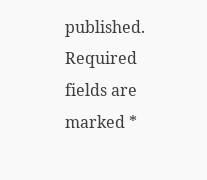published. Required fields are marked *